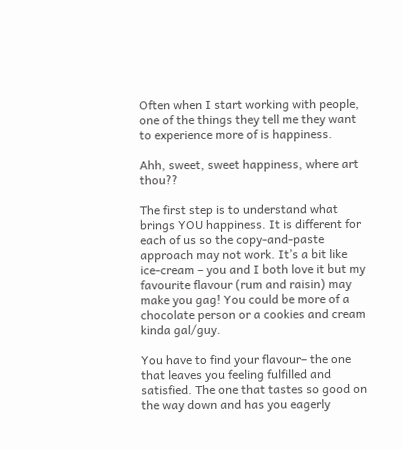Often when I start working with people, one of the things they tell me they want to experience more of is happiness.

Ahh, sweet, sweet happiness, where art thou??

The first step is to understand what brings YOU happiness. It is different for each of us so the copy-and-paste approach may not work. It’s a bit like ice-cream – you and I both love it but my favourite flavour (rum and raisin) may make you gag! You could be more of a chocolate person or a cookies and cream kinda gal/guy.

You have to find your flavour– the one that leaves you feeling fulfilled and satisfied. The one that tastes so good on the way down and has you eagerly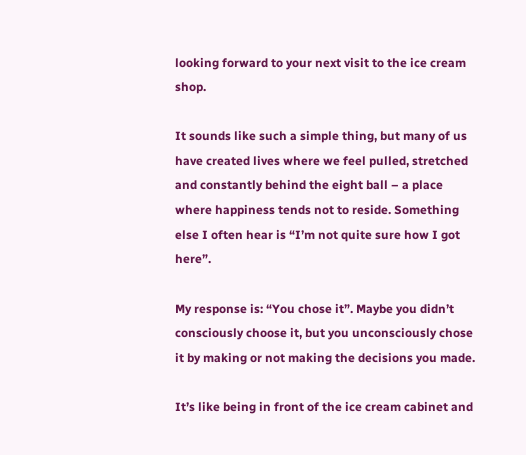looking forward to your next visit to the ice cream shop.

It sounds like such a simple thing, but many of us have created lives where we feel pulled, stretched and constantly behind the eight ball – a place where happiness tends not to reside. Something else I often hear is “I’m not quite sure how I got here”.

My response is: “You chose it”. Maybe you didn’t consciously choose it, but you unconsciously chose it by making or not making the decisions you made.

It’s like being in front of the ice cream cabinet and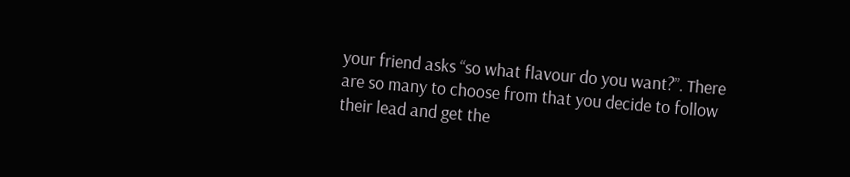your friend asks “so what flavour do you want?”. There are so many to choose from that you decide to follow their lead and get the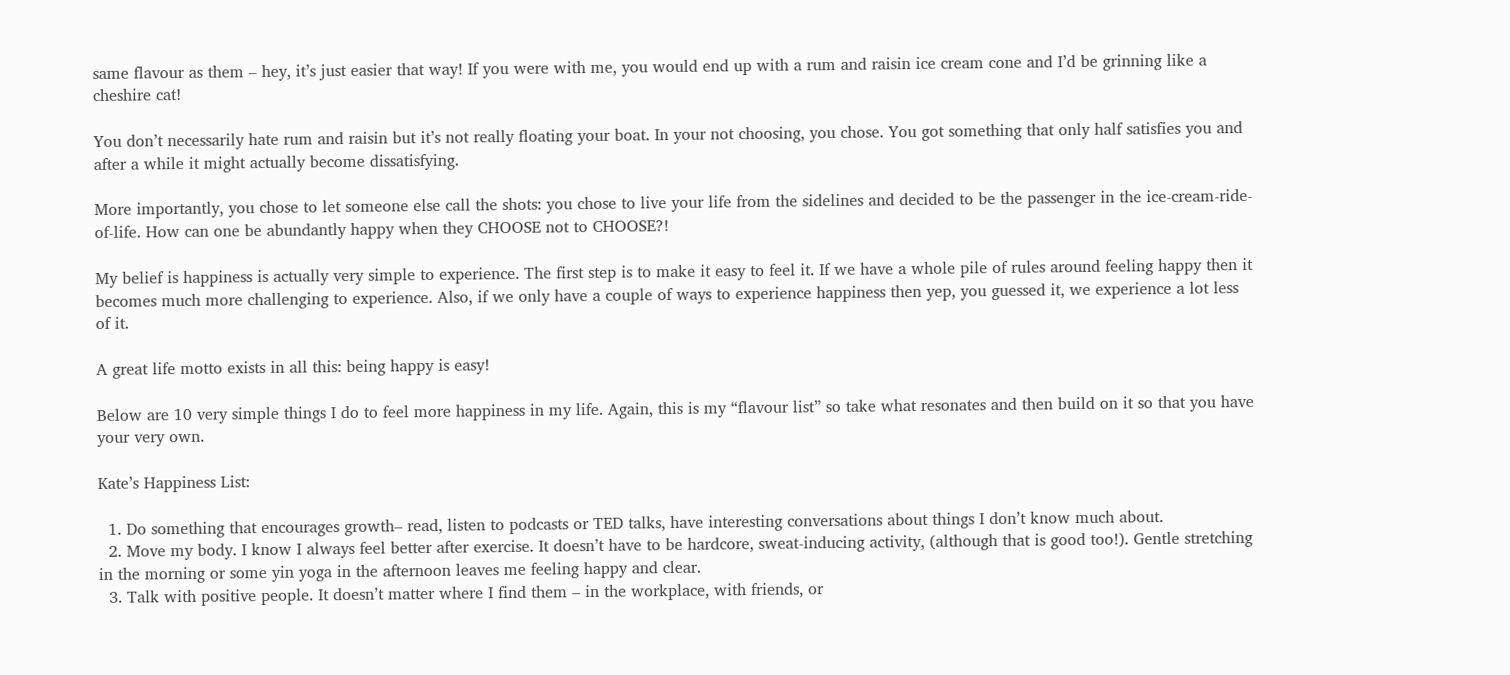same flavour as them – hey, it’s just easier that way! If you were with me, you would end up with a rum and raisin ice cream cone and I’d be grinning like a cheshire cat!

You don’t necessarily hate rum and raisin but it’s not really floating your boat. In your not choosing, you chose. You got something that only half satisfies you and after a while it might actually become dissatisfying.

More importantly, you chose to let someone else call the shots: you chose to live your life from the sidelines and decided to be the passenger in the ice-cream-ride-of-life. How can one be abundantly happy when they CHOOSE not to CHOOSE?!

My belief is happiness is actually very simple to experience. The first step is to make it easy to feel it. If we have a whole pile of rules around feeling happy then it becomes much more challenging to experience. Also, if we only have a couple of ways to experience happiness then yep, you guessed it, we experience a lot less of it.

A great life motto exists in all this: being happy is easy!

Below are 10 very simple things I do to feel more happiness in my life. Again, this is my “flavour list” so take what resonates and then build on it so that you have your very own.

Kate’s Happiness List:

  1. Do something that encourages growth– read, listen to podcasts or TED talks, have interesting conversations about things I don’t know much about.
  2. Move my body. I know I always feel better after exercise. It doesn’t have to be hardcore, sweat-inducing activity, (although that is good too!). Gentle stretching in the morning or some yin yoga in the afternoon leaves me feeling happy and clear.
  3. Talk with positive people. It doesn’t matter where I find them – in the workplace, with friends, or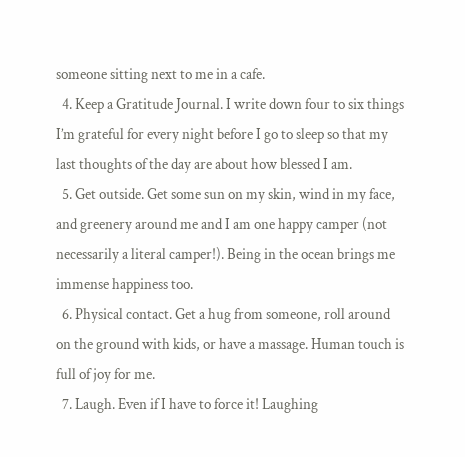someone sitting next to me in a cafe.
  4. Keep a Gratitude Journal. I write down four to six things I’m grateful for every night before I go to sleep so that my last thoughts of the day are about how blessed I am.
  5. Get outside. Get some sun on my skin, wind in my face, and greenery around me and I am one happy camper (not necessarily a literal camper!). Being in the ocean brings me immense happiness too.
  6. Physical contact. Get a hug from someone, roll around on the ground with kids, or have a massage. Human touch is full of joy for me.
  7. Laugh. Even if I have to force it! Laughing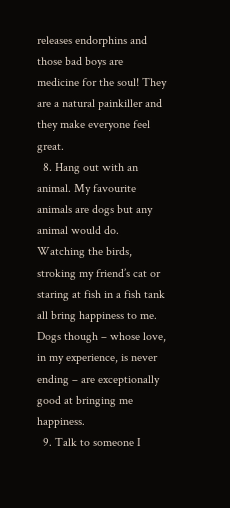releases endorphins and those bad boys are medicine for the soul! They are a natural painkiller and they make everyone feel great.
  8. Hang out with an animal. My favourite animals are dogs but any animal would do. Watching the birds, stroking my friend’s cat or staring at fish in a fish tank all bring happiness to me. Dogs though – whose love, in my experience, is never ending – are exceptionally good at bringing me happiness.
  9. Talk to someone I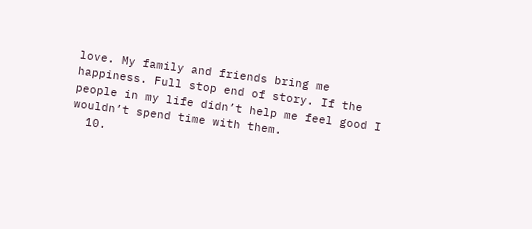love. My family and friends bring me happiness. Full stop end of story. If the people in my life didn’t help me feel good I wouldn’t spend time with them.
  10.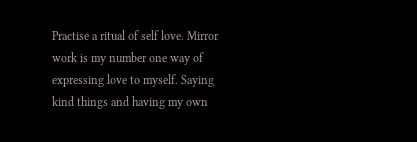Practise a ritual of self love. Mirror work is my number one way of expressing love to myself. Saying kind things and having my own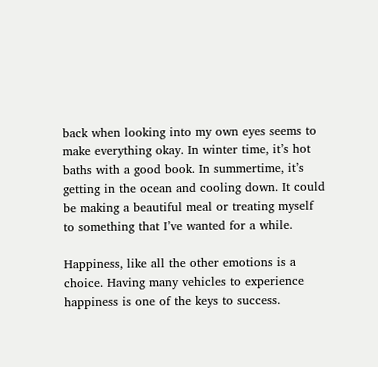back when looking into my own eyes seems to make everything okay. In winter time, it’s hot baths with a good book. In summertime, it’s getting in the ocean and cooling down. It could be making a beautiful meal or treating myself to something that I’ve wanted for a while.

Happiness, like all the other emotions is a choice. Having many vehicles to experience happiness is one of the keys to success.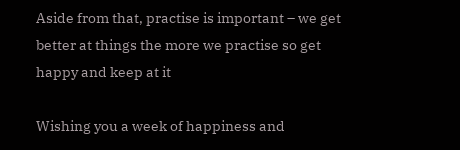Aside from that, practise is important – we get better at things the more we practise so get happy and keep at it

Wishing you a week of happiness and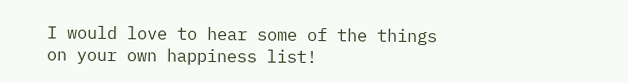I would love to hear some of the things on your own happiness list!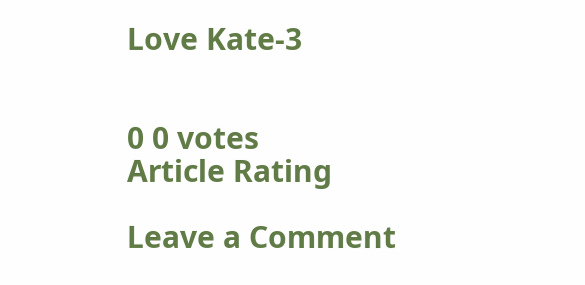Love Kate-3


0 0 votes
Article Rating

Leave a Comment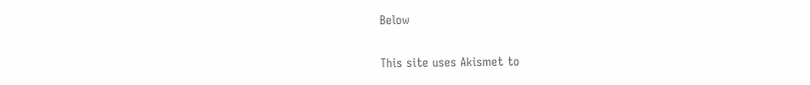Below

This site uses Akismet to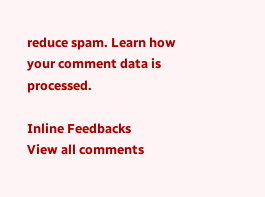reduce spam. Learn how your comment data is processed.

Inline Feedbacks
View all comments